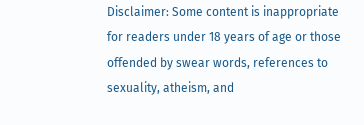Disclaimer: Some content is inappropriate for readers under 18 years of age or those offended by swear words, references to sexuality, atheism, and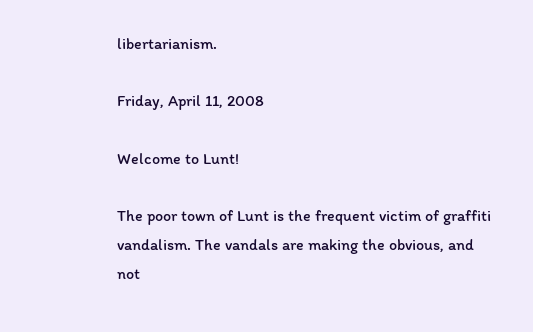libertarianism.

Friday, April 11, 2008

Welcome to Lunt!

The poor town of Lunt is the frequent victim of graffiti vandalism. The vandals are making the obvious, and not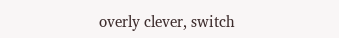overly clever, switch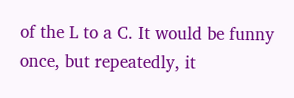of the L to a C. It would be funny once, but repeatedly, it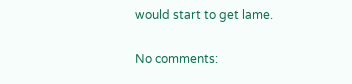would start to get lame.

No comments: